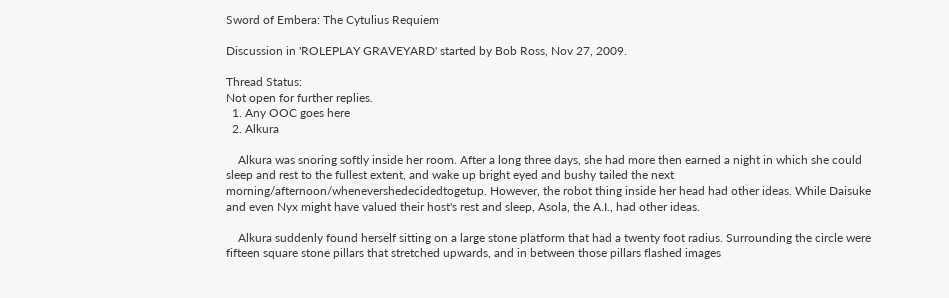Sword of Embera: The Cytulius Requiem

Discussion in 'ROLEPLAY GRAVEYARD' started by Bob Ross, Nov 27, 2009.

Thread Status:
Not open for further replies.
  1. Any OOC goes here
  2. Alkura

    Alkura was snoring softly inside her room. After a long three days, she had more then earned a night in which she could sleep and rest to the fullest extent, and wake up bright eyed and bushy tailed the next morning/afternoon/whenevershedecidedtogetup. However, the robot thing inside her head had other ideas. While Daisuke and even Nyx might have valued their host's rest and sleep, Asola, the A.I., had other ideas.

    Alkura suddenly found herself sitting on a large stone platform that had a twenty foot radius. Surrounding the circle were fifteen square stone pillars that stretched upwards, and in between those pillars flashed images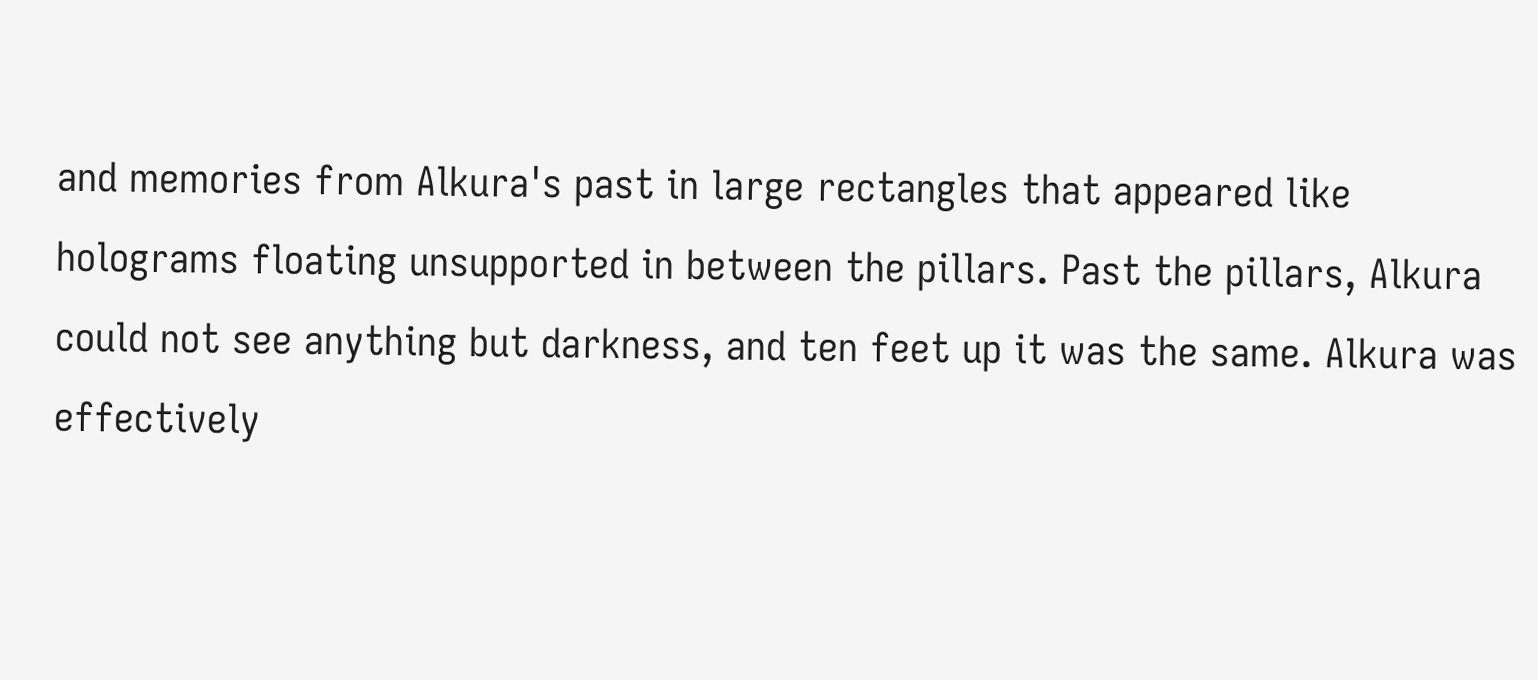and memories from Alkura's past in large rectangles that appeared like holograms floating unsupported in between the pillars. Past the pillars, Alkura could not see anything but darkness, and ten feet up it was the same. Alkura was effectively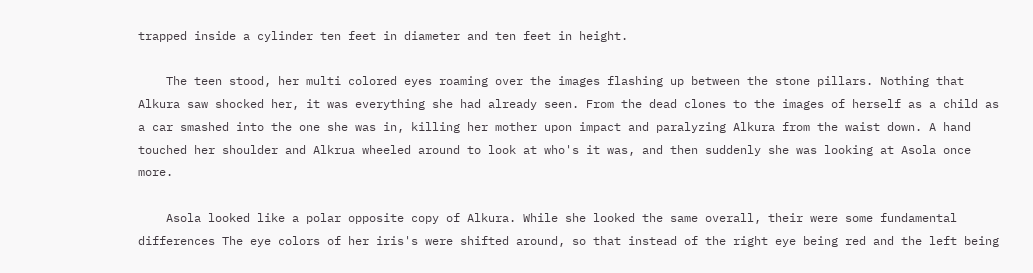trapped inside a cylinder ten feet in diameter and ten feet in height.

    The teen stood, her multi colored eyes roaming over the images flashing up between the stone pillars. Nothing that Alkura saw shocked her, it was everything she had already seen. From the dead clones to the images of herself as a child as a car smashed into the one she was in, killing her mother upon impact and paralyzing Alkura from the waist down. A hand touched her shoulder and Alkrua wheeled around to look at who's it was, and then suddenly she was looking at Asola once more.

    Asola looked like a polar opposite copy of Alkura. While she looked the same overall, their were some fundamental differences The eye colors of her iris's were shifted around, so that instead of the right eye being red and the left being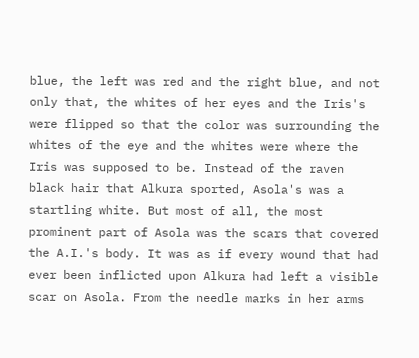blue, the left was red and the right blue, and not only that, the whites of her eyes and the Iris's were flipped so that the color was surrounding the whites of the eye and the whites were where the Iris was supposed to be. Instead of the raven black hair that Alkura sported, Asola's was a startling white. But most of all, the most prominent part of Asola was the scars that covered the A.I.'s body. It was as if every wound that had ever been inflicted upon Alkura had left a visible scar on Asola. From the needle marks in her arms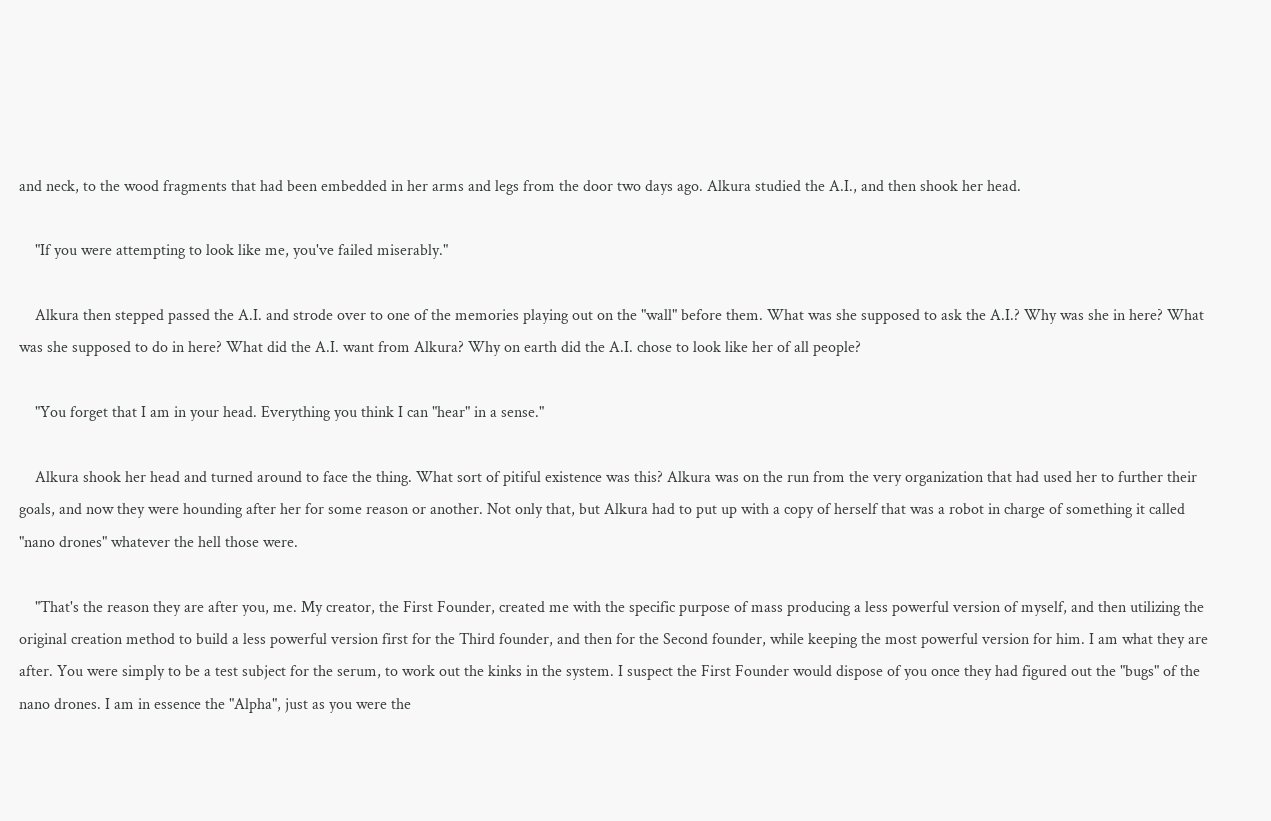and neck, to the wood fragments that had been embedded in her arms and legs from the door two days ago. Alkura studied the A.I., and then shook her head.

    "If you were attempting to look like me, you've failed miserably."

    Alkura then stepped passed the A.I. and strode over to one of the memories playing out on the "wall" before them. What was she supposed to ask the A.I.? Why was she in here? What was she supposed to do in here? What did the A.I. want from Alkura? Why on earth did the A.I. chose to look like her of all people?

    "You forget that I am in your head. Everything you think I can "hear" in a sense."

    Alkura shook her head and turned around to face the thing. What sort of pitiful existence was this? Alkura was on the run from the very organization that had used her to further their goals, and now they were hounding after her for some reason or another. Not only that, but Alkura had to put up with a copy of herself that was a robot in charge of something it called "nano drones" whatever the hell those were.

    "That's the reason they are after you, me. My creator, the First Founder, created me with the specific purpose of mass producing a less powerful version of myself, and then utilizing the original creation method to build a less powerful version first for the Third founder, and then for the Second founder, while keeping the most powerful version for him. I am what they are after. You were simply to be a test subject for the serum, to work out the kinks in the system. I suspect the First Founder would dispose of you once they had figured out the "bugs" of the nano drones. I am in essence the "Alpha", just as you were the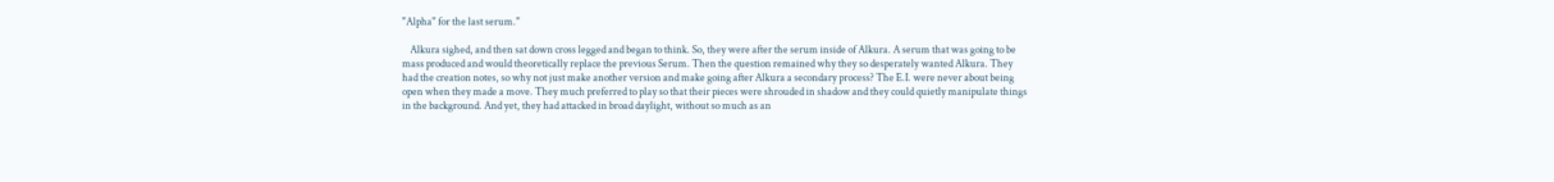"Alpha" for the last serum."

    Alkura sighed, and then sat down cross legged and began to think. So, they were after the serum inside of Alkura. A serum that was going to be mass produced and would theoretically replace the previous Serum. Then the question remained why they so desperately wanted Alkura. They had the creation notes, so why not just make another version and make going after Alkura a secondary process? The E.I. were never about being open when they made a move. They much preferred to play so that their pieces were shrouded in shadow and they could quietly manipulate things in the background. And yet, they had attacked in broad daylight, without so much as an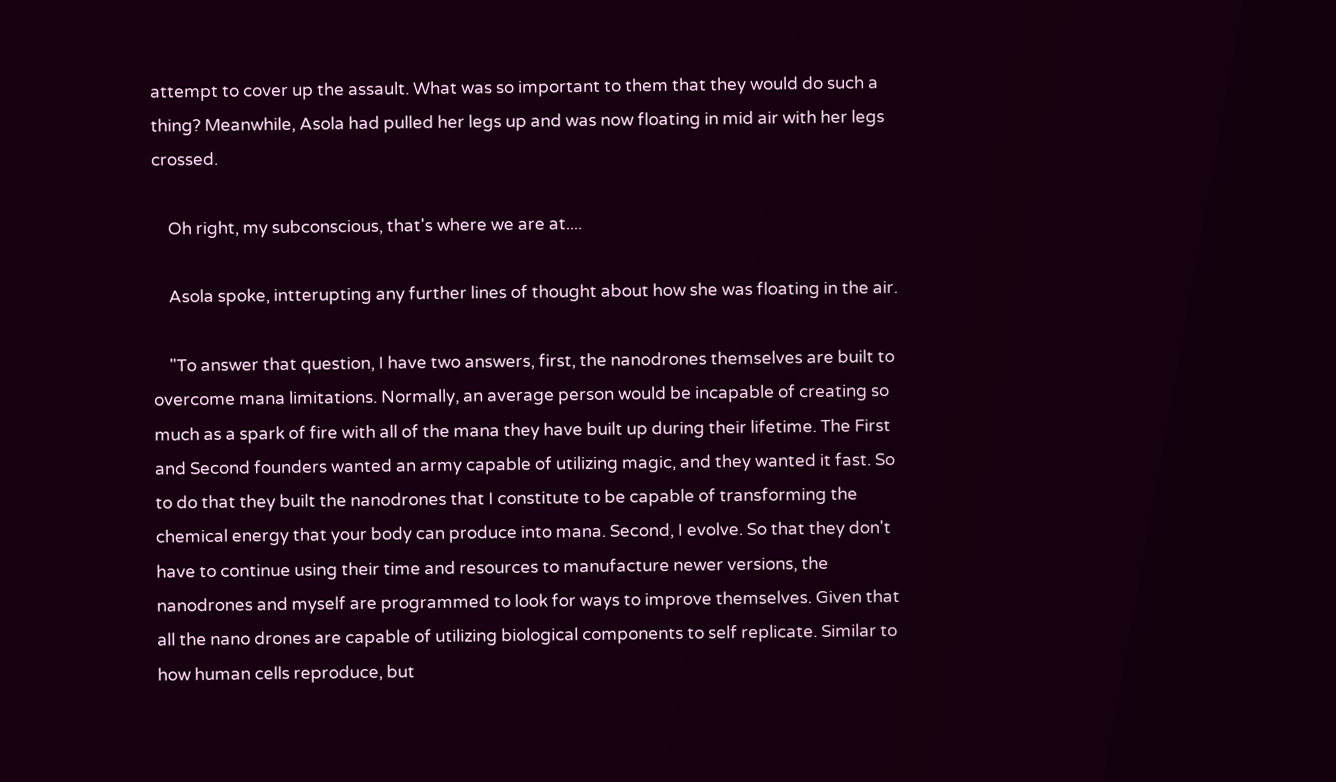attempt to cover up the assault. What was so important to them that they would do such a thing? Meanwhile, Asola had pulled her legs up and was now floating in mid air with her legs crossed.

    Oh right, my subconscious, that's where we are at....

    Asola spoke, intterupting any further lines of thought about how she was floating in the air.

    "To answer that question, I have two answers, first, the nanodrones themselves are built to overcome mana limitations. Normally, an average person would be incapable of creating so much as a spark of fire with all of the mana they have built up during their lifetime. The First and Second founders wanted an army capable of utilizing magic, and they wanted it fast. So to do that they built the nanodrones that I constitute to be capable of transforming the chemical energy that your body can produce into mana. Second, I evolve. So that they don't have to continue using their time and resources to manufacture newer versions, the nanodrones and myself are programmed to look for ways to improve themselves. Given that all the nano drones are capable of utilizing biological components to self replicate. Similar to how human cells reproduce, but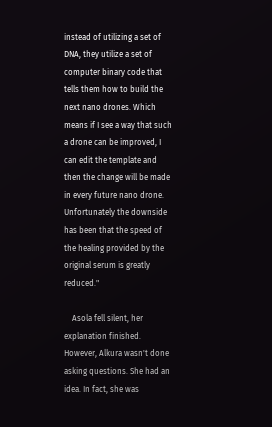instead of utilizing a set of DNA, they utilize a set of computer binary code that tells them how to build the next nano drones. Which means if I see a way that such a drone can be improved, I can edit the template and then the change will be made in every future nano drone. Unfortunately the downside has been that the speed of the healing provided by the original serum is greatly reduced."

    Asola fell silent, her explanation finished. However, Alkura wasn't done asking questions. She had an idea. In fact, she was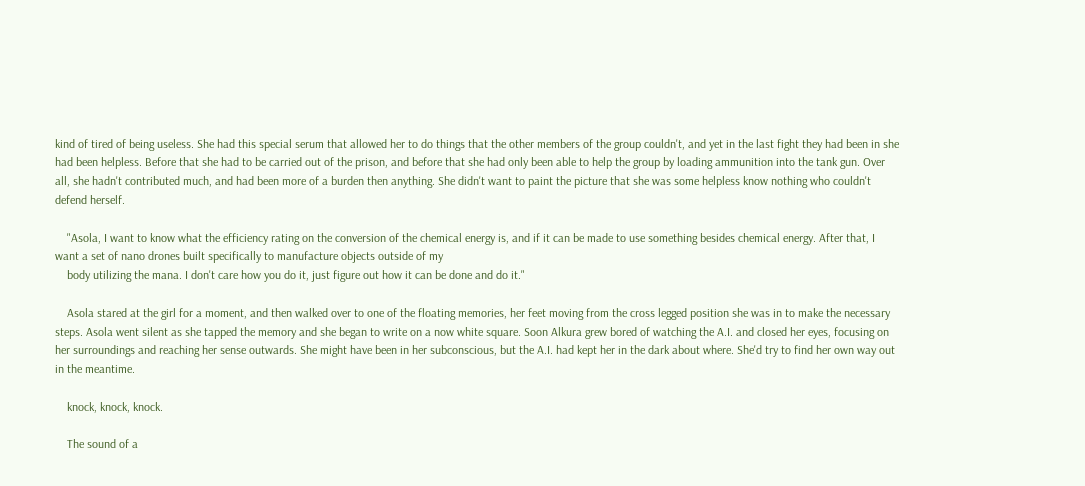kind of tired of being useless. She had this special serum that allowed her to do things that the other members of the group couldn't, and yet in the last fight they had been in she had been helpless. Before that she had to be carried out of the prison, and before that she had only been able to help the group by loading ammunition into the tank gun. Over all, she hadn't contributed much, and had been more of a burden then anything. She didn't want to paint the picture that she was some helpless know nothing who couldn't defend herself.

    "Asola, I want to know what the efficiency rating on the conversion of the chemical energy is, and if it can be made to use something besides chemical energy. After that, I want a set of nano drones built specifically to manufacture objects outside of my
    body utilizing the mana. I don't care how you do it, just figure out how it can be done and do it."

    Asola stared at the girl for a moment, and then walked over to one of the floating memories, her feet moving from the cross legged position she was in to make the necessary steps. Asola went silent as she tapped the memory and she began to write on a now white square. Soon Alkura grew bored of watching the A.I. and closed her eyes, focusing on her surroundings and reaching her sense outwards. She might have been in her subconscious, but the A.I. had kept her in the dark about where. She'd try to find her own way out in the meantime.

    knock, knock, knock.

    The sound of a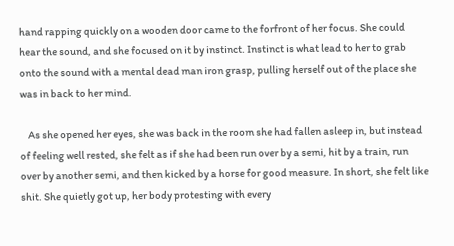hand rapping quickly on a wooden door came to the forfront of her focus. She could hear the sound, and she focused on it by instinct. Instinct is what lead to her to grab onto the sound with a mental dead man iron grasp, pulling herself out of the place she was in back to her mind.

    As she opened her eyes, she was back in the room she had fallen asleep in, but instead of feeling well rested, she felt as if she had been run over by a semi, hit by a train, run over by another semi, and then kicked by a horse for good measure. In short, she felt like shit. She quietly got up, her body protesting with every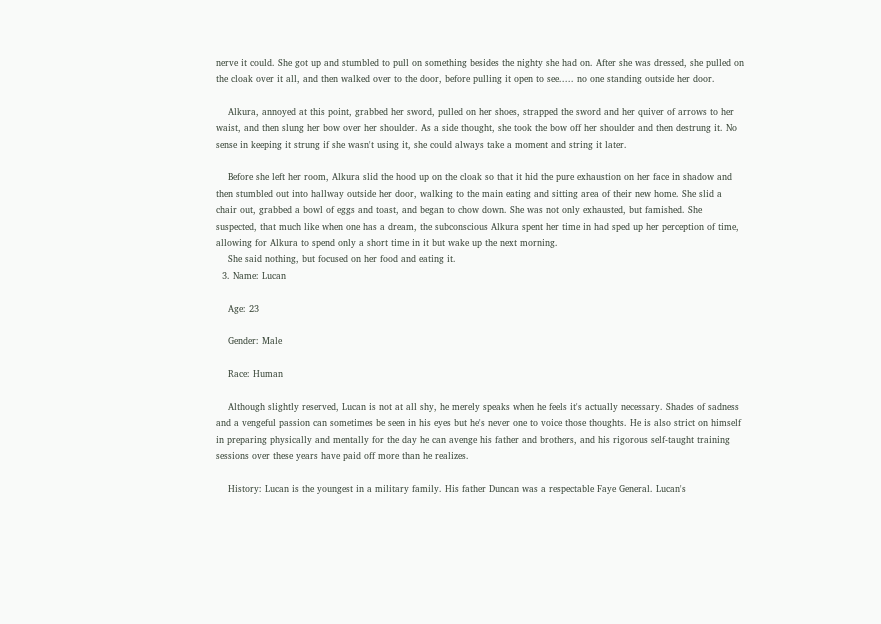nerve it could. She got up and stumbled to pull on something besides the nighty she had on. After she was dressed, she pulled on the cloak over it all, and then walked over to the door, before pulling it open to see..... no one standing outside her door.

    Alkura, annoyed at this point, grabbed her sword, pulled on her shoes, strapped the sword and her quiver of arrows to her waist, and then slung her bow over her shoulder. As a side thought, she took the bow off her shoulder and then destrung it. No sense in keeping it strung if she wasn't using it, she could always take a moment and string it later.

    Before she left her room, Alkura slid the hood up on the cloak so that it hid the pure exhaustion on her face in shadow and then stumbled out into hallway outside her door, walking to the main eating and sitting area of their new home. She slid a chair out, grabbed a bowl of eggs and toast, and began to chow down. She was not only exhausted, but famished. She suspected, that much like when one has a dream, the subconscious Alkura spent her time in had sped up her perception of time, allowing for Alkura to spend only a short time in it but wake up the next morning.
    She said nothing, but focused on her food and eating it.
  3. Name: Lucan

    Age: 23

    Gender: Male

    Race: Human

    Although slightly reserved, Lucan is not at all shy, he merely speaks when he feels it's actually necessary. Shades of sadness and a vengeful passion can sometimes be seen in his eyes but he's never one to voice those thoughts. He is also strict on himself in preparing physically and mentally for the day he can avenge his father and brothers, and his rigorous self-taught training sessions over these years have paid off more than he realizes.

    History: Lucan is the youngest in a military family. His father Duncan was a respectable Faye General. Lucan's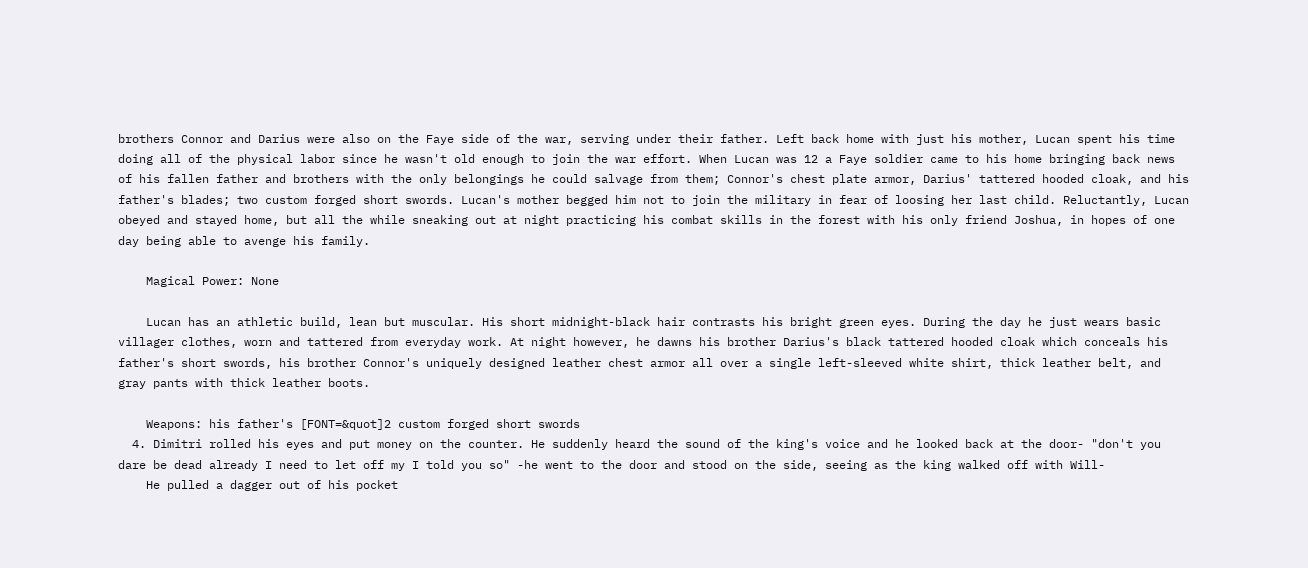brothers Connor and Darius were also on the Faye side of the war, serving under their father. Left back home with just his mother, Lucan spent his time doing all of the physical labor since he wasn't old enough to join the war effort. When Lucan was 12 a Faye soldier came to his home bringing back news of his fallen father and brothers with the only belongings he could salvage from them; Connor's chest plate armor, Darius' tattered hooded cloak, and his father's blades; two custom forged short swords. Lucan's mother begged him not to join the military in fear of loosing her last child. Reluctantly, Lucan obeyed and stayed home, but all the while sneaking out at night practicing his combat skills in the forest with his only friend Joshua, in hopes of one day being able to avenge his family.

    Magical Power: None

    Lucan has an athletic build, lean but muscular. His short midnight-black hair contrasts his bright green eyes. During the day he just wears basic villager clothes, worn and tattered from everyday work. At night however, he dawns his brother Darius's black tattered hooded cloak which conceals his father's short swords, his brother Connor's uniquely designed leather chest armor all over a single left-sleeved white shirt, thick leather belt, and gray pants with thick leather boots.

    Weapons: his father's [FONT=&quot]2 custom forged short swords
  4. Dimitri rolled his eyes and put money on the counter. He suddenly heard the sound of the king's voice and he looked back at the door- "don't you dare be dead already I need to let off my I told you so" -he went to the door and stood on the side, seeing as the king walked off with Will-
    He pulled a dagger out of his pocket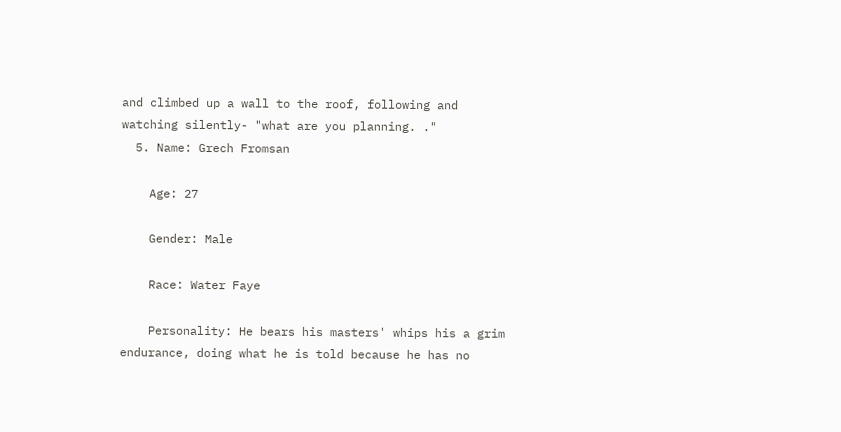and climbed up a wall to the roof, following and watching silently- "what are you planning. ."
  5. Name: Grech Fromsan

    Age: 27

    Gender: Male

    Race: Water Faye

    Personality: He bears his masters' whips his a grim endurance, doing what he is told because he has no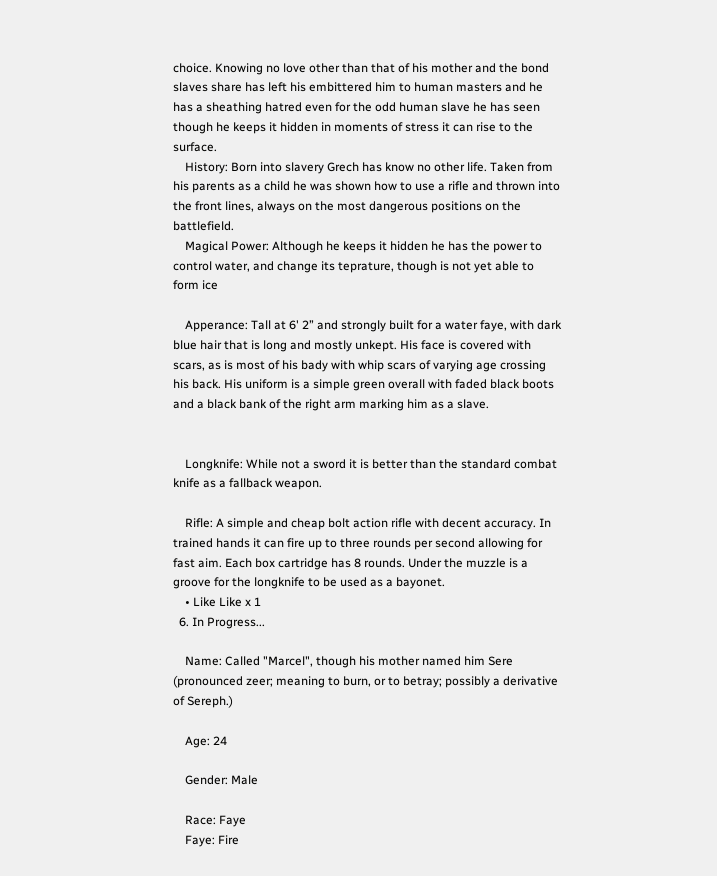choice. Knowing no love other than that of his mother and the bond slaves share has left his embittered him to human masters and he has a sheathing hatred even for the odd human slave he has seen though he keeps it hidden in moments of stress it can rise to the surface.
    History: Born into slavery Grech has know no other life. Taken from his parents as a child he was shown how to use a rifle and thrown into the front lines, always on the most dangerous positions on the battlefield.
    Magical Power: Although he keeps it hidden he has the power to control water, and change its teprature, though is not yet able to form ice

    Apperance: Tall at 6' 2” and strongly built for a water faye, with dark blue hair that is long and mostly unkept. His face is covered with scars, as is most of his bady with whip scars of varying age crossing his back. His uniform is a simple green overall with faded black boots and a black bank of the right arm marking him as a slave.


    Longknife: While not a sword it is better than the standard combat knife as a fallback weapon.

    Rifle: A simple and cheap bolt action rifle with decent accuracy. In trained hands it can fire up to three rounds per second allowing for fast aim. Each box cartridge has 8 rounds. Under the muzzle is a groove for the longknife to be used as a bayonet.
    • Like Like x 1
  6. In Progress...

    Name: Called "Marcel", though his mother named him Sere (pronounced zeer; meaning to burn, or to betray; possibly a derivative of Sereph.)

    Age: 24

    Gender: Male

    Race: Faye
    Faye: Fire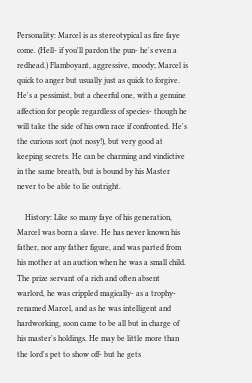Personality: Marcel is as stereotypical as fire faye come. (Hell- if you'll pardon the pun- he's even a redhead.) Flamboyant, aggressive, moody; Marcel is quick to anger but usually just as quick to forgive. He's a pessimist, but a cheerful one, with a genuine affection for people regardless of species- though he will take the side of his own race if confronted. He's the curious sort (not nosy!), but very good at keeping secrets. He can be charming and vindictive in the same breath, but is bound by his Master never to be able to lie outright.

    History: Like so many faye of his generation, Marcel was born a slave. He has never known his father, nor any father figure, and was parted from his mother at an auction when he was a small child. The prize servant of a rich and often absent warlord, he was crippled magically- as a trophy- renamed Marcel, and as he was intelligent and hardworking, soon came to be all but in charge of his master's holdings. He may be little more than the lord's pet to show off- but he gets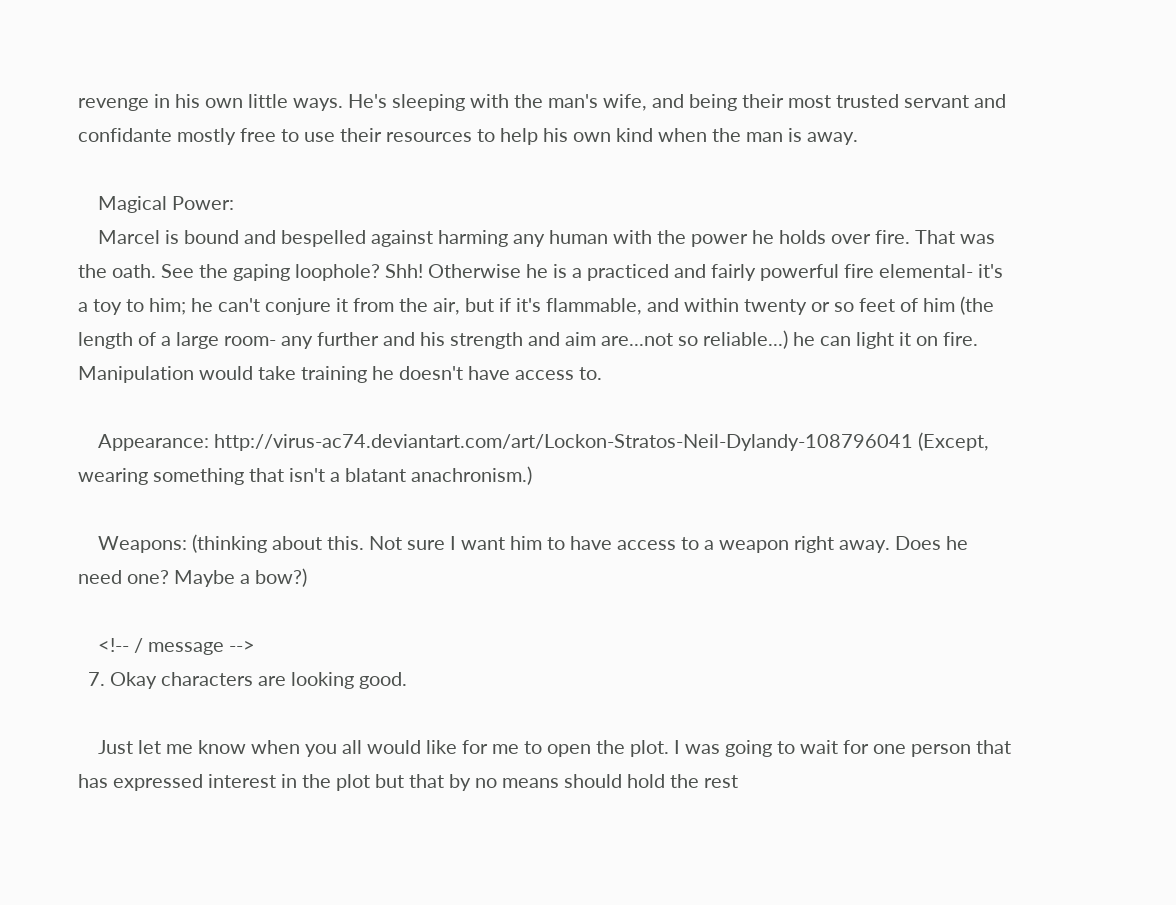revenge in his own little ways. He's sleeping with the man's wife, and being their most trusted servant and confidante mostly free to use their resources to help his own kind when the man is away.

    Magical Power:
    Marcel is bound and bespelled against harming any human with the power he holds over fire. That was the oath. See the gaping loophole? Shh! Otherwise he is a practiced and fairly powerful fire elemental- it's a toy to him; he can't conjure it from the air, but if it's flammable, and within twenty or so feet of him (the length of a large room- any further and his strength and aim are...not so reliable...) he can light it on fire. Manipulation would take training he doesn't have access to.

    Appearance: http://virus-ac74.deviantart.com/art/Lockon-Stratos-Neil-Dylandy-108796041 (Except, wearing something that isn't a blatant anachronism.)

    Weapons: (thinking about this. Not sure I want him to have access to a weapon right away. Does he need one? Maybe a bow?)

    <!-- / message -->
  7. Okay characters are looking good.

    Just let me know when you all would like for me to open the plot. I was going to wait for one person that has expressed interest in the plot but that by no means should hold the rest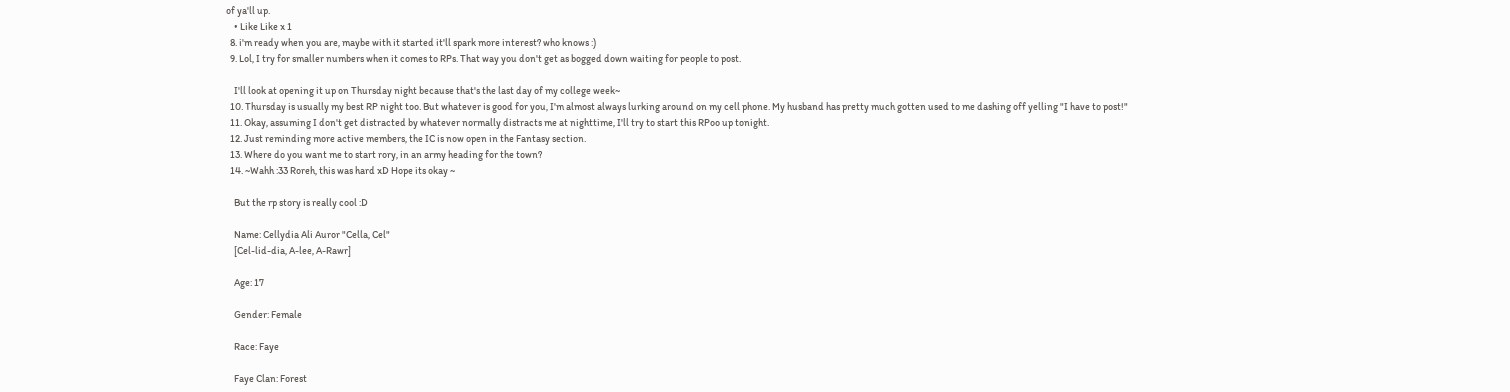of ya'll up.
    • Like Like x 1
  8. i'm ready when you are, maybe with it started it'll spark more interest? who knows :)
  9. Lol, I try for smaller numbers when it comes to RPs. That way you don't get as bogged down waiting for people to post.

    I'll look at opening it up on Thursday night because that's the last day of my college week~
  10. Thursday is usually my best RP night too. But whatever is good for you, I'm almost always lurking around on my cell phone. My husband has pretty much gotten used to me dashing off yelling "I have to post!"
  11. Okay, assuming I don't get distracted by whatever normally distracts me at nighttime, I'll try to start this RPoo up tonight.
  12. Just reminding more active members, the IC is now open in the Fantasy section.
  13. Where do you want me to start rory, in an army heading for the town?
  14. ~Wahh :33 Roreh, this was hard xD Hope its okay ~

    But the rp story is really cool :D

    Name: Cellydia Ali Auror "Cella, Cel"
    [Cel-lid-dia, A-lee, A-Rawr]

    Age: 17

    Gender: Female

    Race: Faye

    Faye Clan: Forest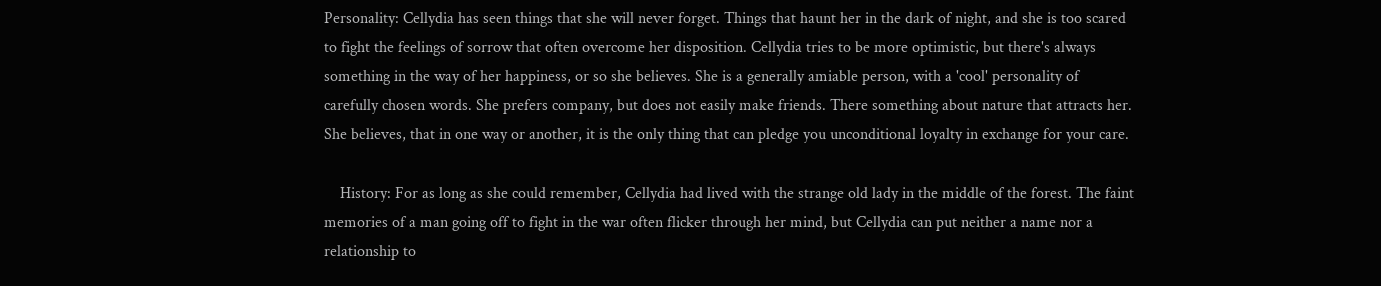Personality: Cellydia has seen things that she will never forget. Things that haunt her in the dark of night, and she is too scared to fight the feelings of sorrow that often overcome her disposition. Cellydia tries to be more optimistic, but there's always something in the way of her happiness, or so she believes. She is a generally amiable person, with a 'cool' personality of carefully chosen words. She prefers company, but does not easily make friends. There something about nature that attracts her. She believes, that in one way or another, it is the only thing that can pledge you unconditional loyalty in exchange for your care.

    History: For as long as she could remember, Cellydia had lived with the strange old lady in the middle of the forest. The faint memories of a man going off to fight in the war often flicker through her mind, but Cellydia can put neither a name nor a relationship to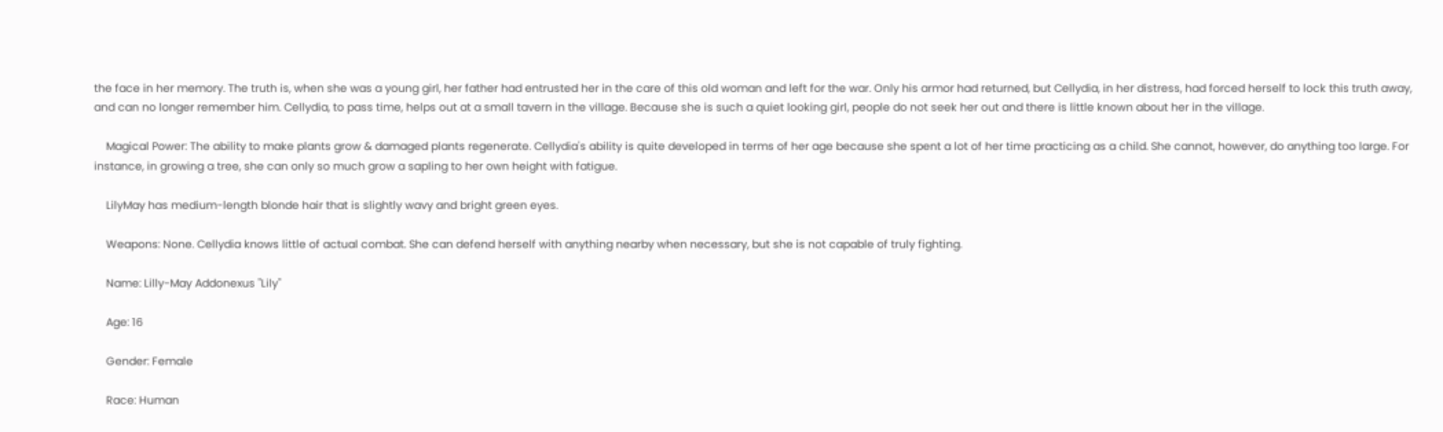the face in her memory. The truth is, when she was a young girl, her father had entrusted her in the care of this old woman and left for the war. Only his armor had returned, but Cellydia, in her distress, had forced herself to lock this truth away, and can no longer remember him. Cellydia, to pass time, helps out at a small tavern in the village. Because she is such a quiet looking girl, people do not seek her out and there is little known about her in the village.

    Magical Power: The ability to make plants grow & damaged plants regenerate. Cellydia's ability is quite developed in terms of her age because she spent a lot of her time practicing as a child. She cannot, however, do anything too large. For instance, in growing a tree, she can only so much grow a sapling to her own height with fatigue.

    LilyMay has medium-length blonde hair that is slightly wavy and bright green eyes.

    Weapons: None. Cellydia knows little of actual combat. She can defend herself with anything nearby when necessary, but she is not capable of truly fighting.

    Name: Lilly-May Addonexus "Lily"

    Age: 16

    Gender: Female

    Race: Human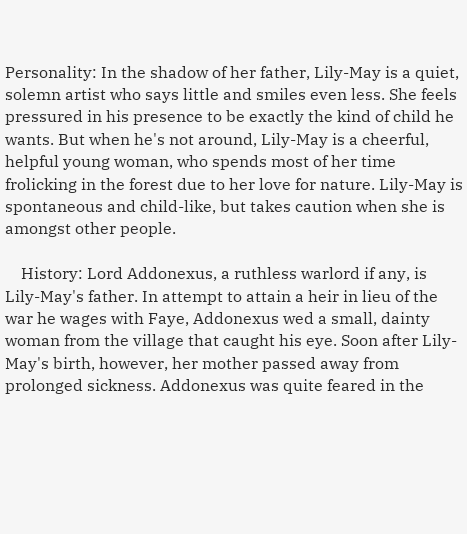Personality: In the shadow of her father, Lily-May is a quiet, solemn artist who says little and smiles even less. She feels pressured in his presence to be exactly the kind of child he wants. But when he's not around, Lily-May is a cheerful, helpful young woman, who spends most of her time frolicking in the forest due to her love for nature. Lily-May is spontaneous and child-like, but takes caution when she is amongst other people.

    History: Lord Addonexus, a ruthless warlord if any, is Lily-May's father. In attempt to attain a heir in lieu of the war he wages with Faye, Addonexus wed a small, dainty woman from the village that caught his eye. Soon after Lily-May's birth, however, her mother passed away from prolonged sickness. Addonexus was quite feared in the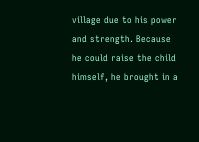village due to his power and strength. Because he could raise the child himself, he brought in a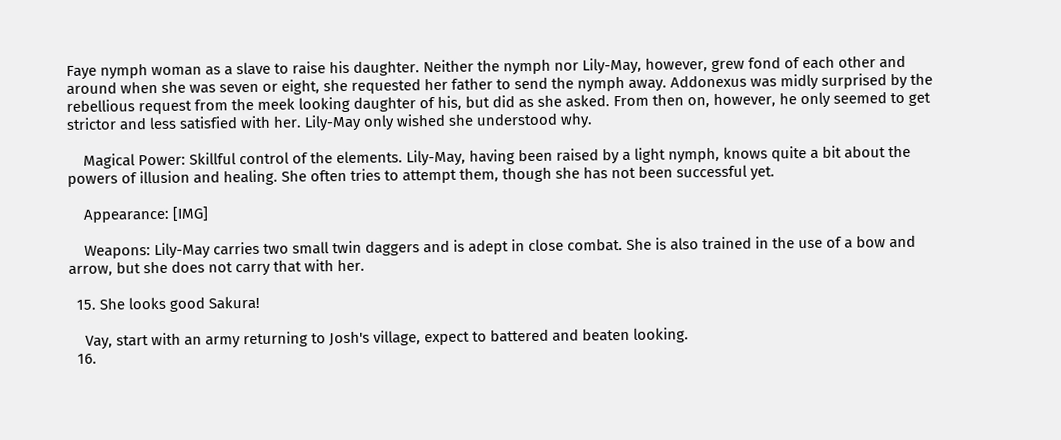Faye nymph woman as a slave to raise his daughter. Neither the nymph nor Lily-May, however, grew fond of each other and around when she was seven or eight, she requested her father to send the nymph away. Addonexus was midly surprised by the rebellious request from the meek looking daughter of his, but did as she asked. From then on, however, he only seemed to get strictor and less satisfied with her. Lily-May only wished she understood why.

    Magical Power: Skillful control of the elements. Lily-May, having been raised by a light nymph, knows quite a bit about the powers of illusion and healing. She often tries to attempt them, though she has not been successful yet.

    Appearance: [IMG]

    Weapons: Lily-May carries two small twin daggers and is adept in close combat. She is also trained in the use of a bow and arrow, but she does not carry that with her.

  15. She looks good Sakura!

    Vay, start with an army returning to Josh's village, expect to battered and beaten looking.
  16.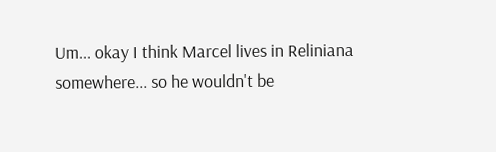Um... okay I think Marcel lives in Reliniana somewhere... so he wouldn't be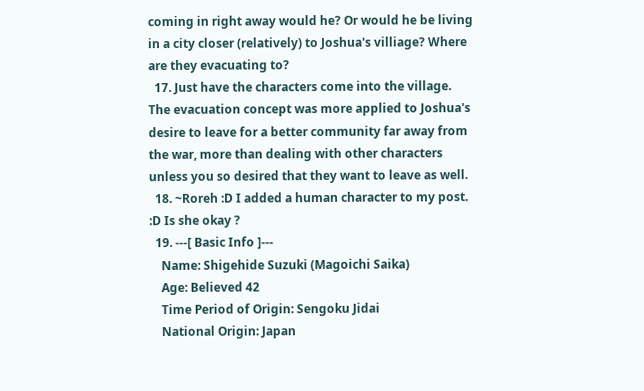coming in right away would he? Or would he be living in a city closer (relatively) to Joshua's villiage? Where are they evacuating to?
  17. Just have the characters come into the village. The evacuation concept was more applied to Joshua's desire to leave for a better community far away from the war, more than dealing with other characters unless you so desired that they want to leave as well.
  18. ~Roreh :D I added a human character to my post. :D Is she okay ?
  19. ---[ Basic Info ]---
    Name: Shigehide Suzuki (Magoichi Saika)
    Age: Believed 42
    Time Period of Origin: Sengoku Jidai
    National Origin: Japan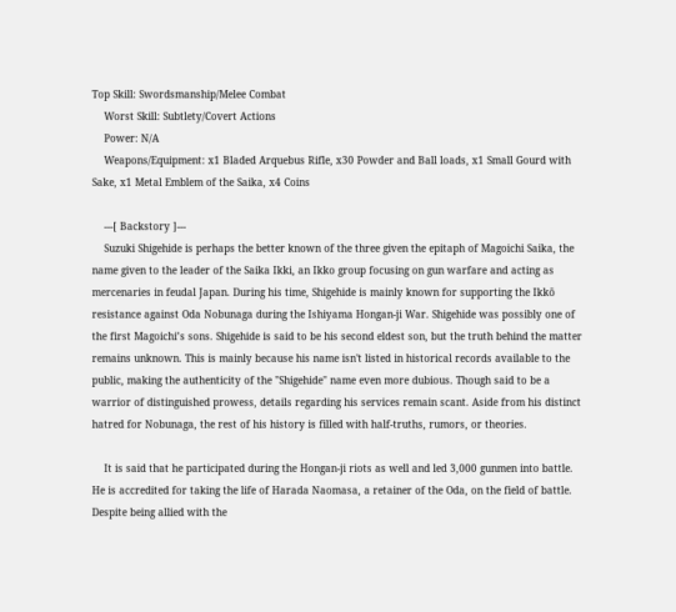Top Skill: Swordsmanship/Melee Combat
    Worst Skill: Subtlety/Covert Actions
    Power: N/A
    Weapons/Equipment: x1 Bladed Arquebus Rifle, x30 Powder and Ball loads, x1 Small Gourd with Sake, x1 Metal Emblem of the Saika, x4 Coins

    ---[ Backstory ]---
    Suzuki Shigehide is perhaps the better known of the three given the epitaph of Magoichi Saika, the name given to the leader of the Saika Ikki, an Ikko group focusing on gun warfare and acting as mercenaries in feudal Japan. During his time, Shigehide is mainly known for supporting the Ikkō resistance against Oda Nobunaga during the Ishiyama Hongan-ji War. Shigehide was possibly one of the first Magoichi’s sons. Shigehide is said to be his second eldest son, but the truth behind the matter remains unknown. This is mainly because his name isn't listed in historical records available to the public, making the authenticity of the "Shigehide" name even more dubious. Though said to be a warrior of distinguished prowess, details regarding his services remain scant. Aside from his distinct hatred for Nobunaga, the rest of his history is filled with half-truths, rumors, or theories.

    It is said that he participated during the Hongan-ji riots as well and led 3,000 gunmen into battle. He is accredited for taking the life of Harada Naomasa, a retainer of the Oda, on the field of battle. Despite being allied with the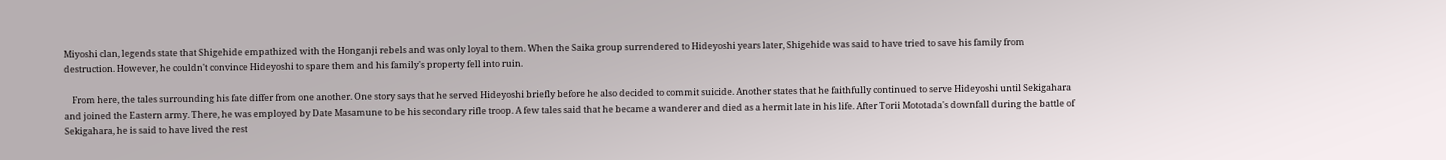Miyoshi clan, legends state that Shigehide empathized with the Honganji rebels and was only loyal to them. When the Saika group surrendered to Hideyoshi years later, Shigehide was said to have tried to save his family from destruction. However, he couldn't convince Hideyoshi to spare them and his family's property fell into ruin.

    From here, the tales surrounding his fate differ from one another. One story says that he served Hideyoshi briefly before he also decided to commit suicide. Another states that he faithfully continued to serve Hideyoshi until Sekigahara and joined the Eastern army. There, he was employed by Date Masamune to be his secondary rifle troop. A few tales said that he became a wanderer and died as a hermit late in his life. After Torii Mototada's downfall during the battle of Sekigahara, he is said to have lived the rest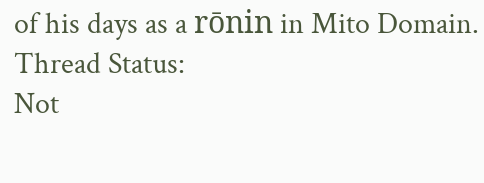of his days as a rōnin in Mito Domain.
Thread Status:
Not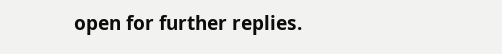open for further replies.